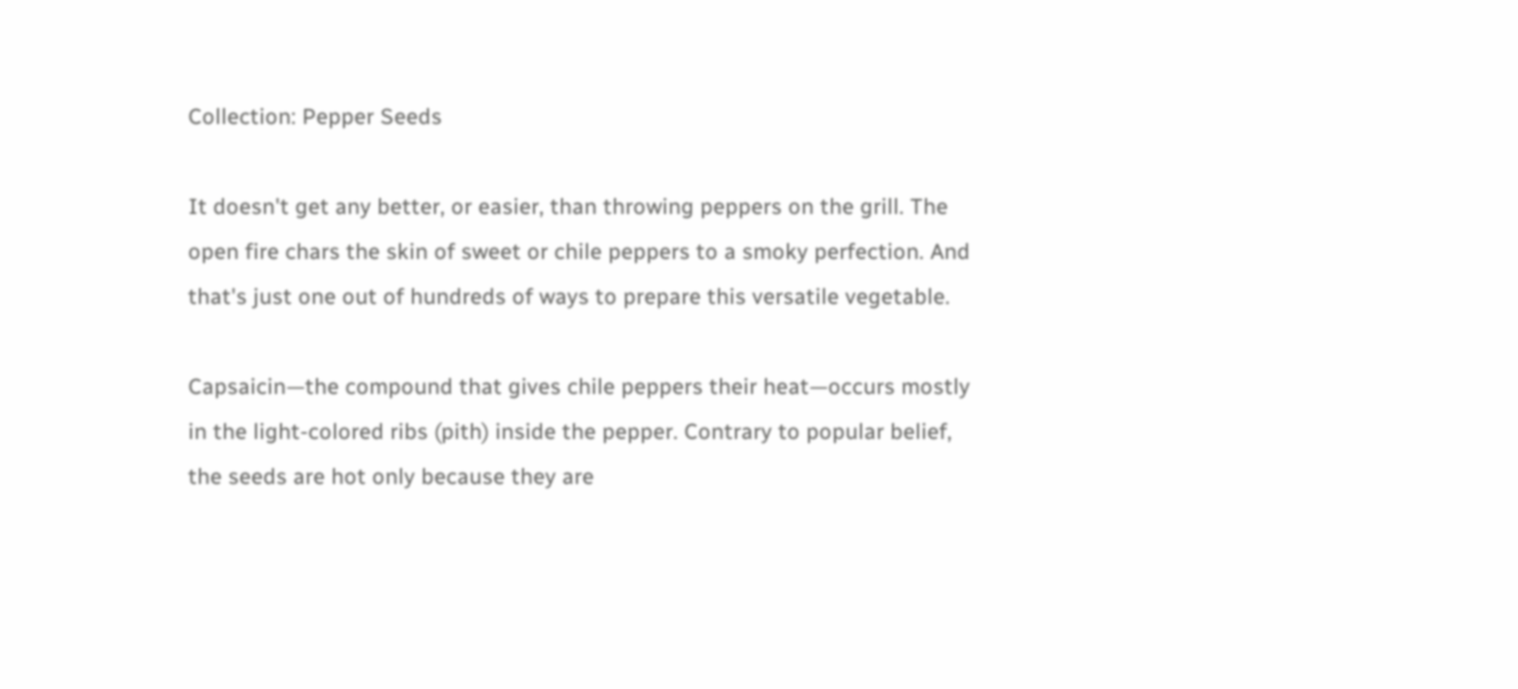Collection: Pepper Seeds

It doesn't get any better, or easier, than throwing peppers on the grill. The open fire chars the skin of sweet or chile peppers to a smoky perfection. And that's just one out of hundreds of ways to prepare this versatile vegetable.

Capsaicin—the compound that gives chile peppers their heat—occurs mostly in the light-colored ribs (pith) inside the pepper. Contrary to popular belief, the seeds are hot only because they are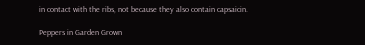in contact with the ribs, not because they also contain capsaicin.

Peppers in Garden Grown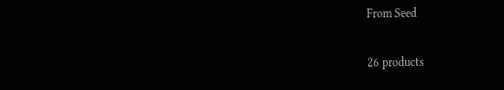From Seed

26 products